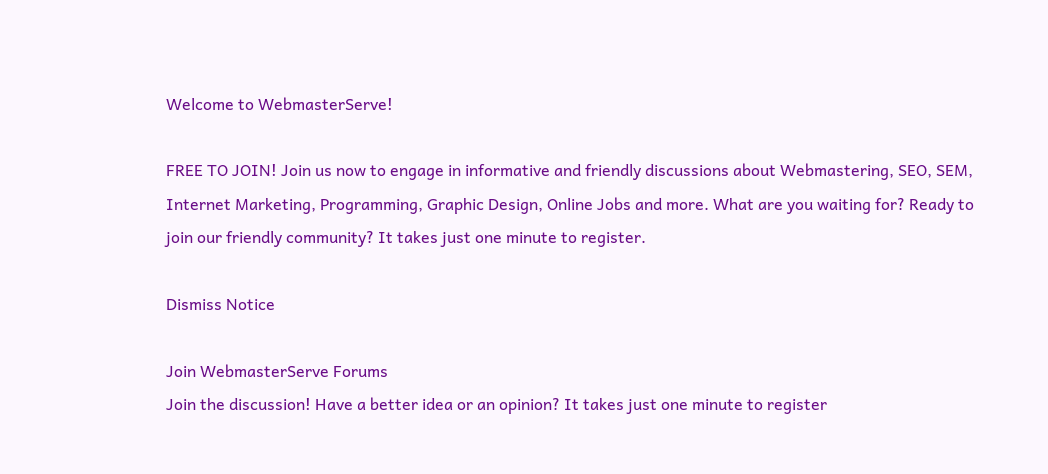Welcome to WebmasterServe!

FREE TO JOIN! Join us now to engage in informative and friendly discussions about Webmastering, SEO, SEM, Internet Marketing, Programming, Graphic Design, Online Jobs and more. What are you waiting for? Ready to join our friendly community? It takes just one minute to register.

Dismiss Notice

Join WebmasterServe Forums
Join the discussion! Have a better idea or an opinion? It takes just one minute to register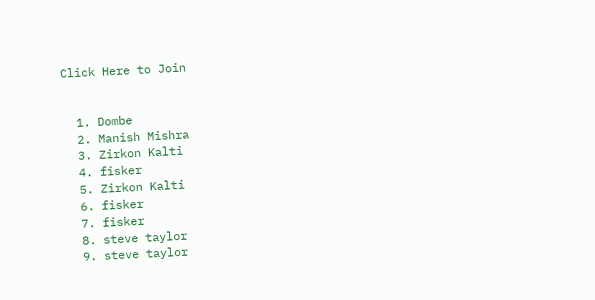Click Here to Join


  1. Dombe
  2. Manish Mishra
  3. Zirkon Kalti
  4. fisker
  5. Zirkon Kalti
  6. fisker
  7. fisker
  8. steve taylor
  9. steve taylor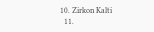10. Zirkon Kalti
  11.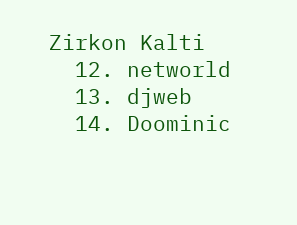Zirkon Kalti
  12. networld
  13. djweb
  14. Doominic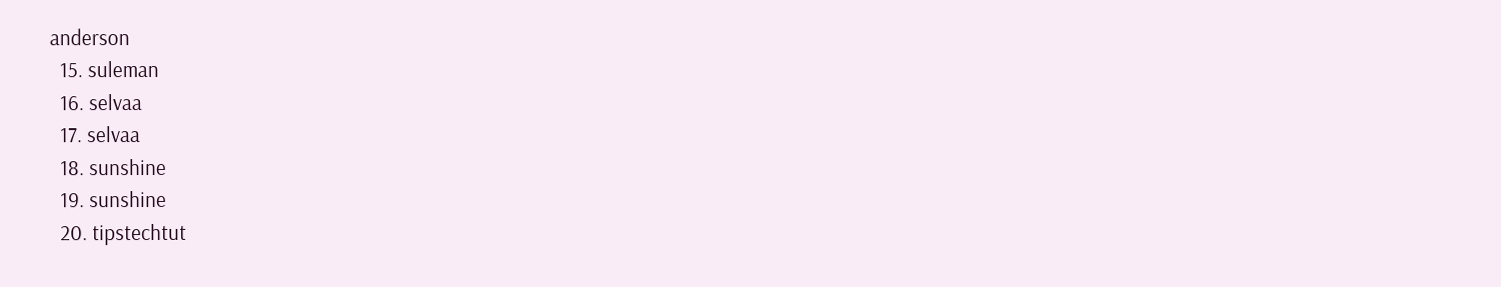anderson
  15. suleman
  16. selvaa
  17. selvaa
  18. sunshine
  19. sunshine
  20. tipstechtut